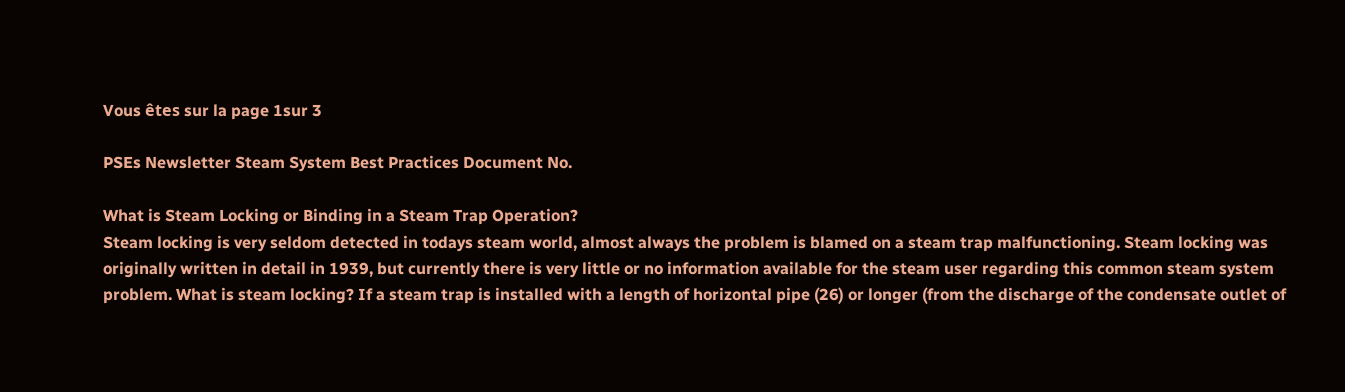Vous êtes sur la page 1sur 3

PSEs Newsletter Steam System Best Practices Document No.

What is Steam Locking or Binding in a Steam Trap Operation?
Steam locking is very seldom detected in todays steam world, almost always the problem is blamed on a steam trap malfunctioning. Steam locking was originally written in detail in 1939, but currently there is very little or no information available for the steam user regarding this common steam system problem. What is steam locking? If a steam trap is installed with a length of horizontal pipe (26) or longer (from the discharge of the condensate outlet of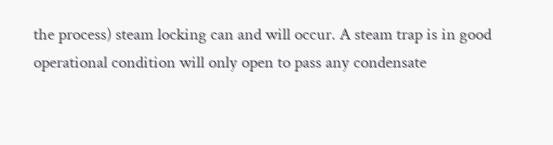the process) steam locking can and will occur. A steam trap is in good operational condition will only open to pass any condensate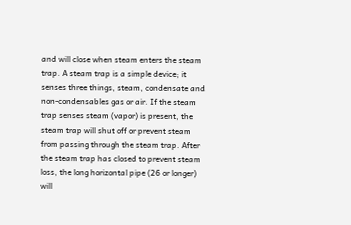and will close when steam enters the steam trap. A steam trap is a simple device; it senses three things, steam, condensate and non-condensables gas or air. If the steam trap senses steam (vapor) is present, the steam trap will shut off or prevent steam from passing through the steam trap. After the steam trap has closed to prevent steam loss, the long horizontal pipe (26 or longer) will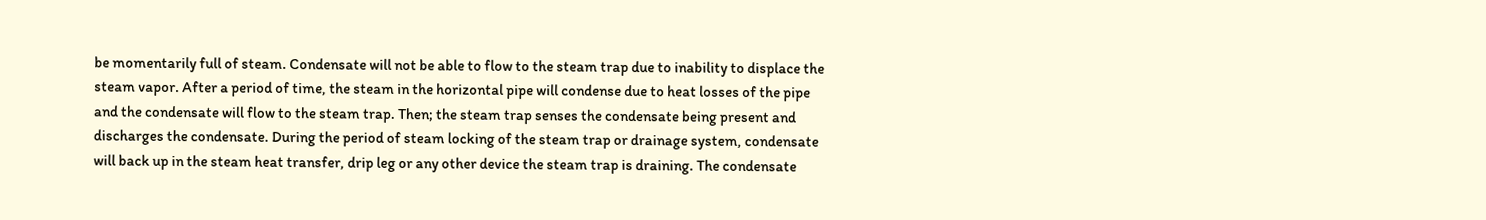be momentarily full of steam. Condensate will not be able to flow to the steam trap due to inability to displace the steam vapor. After a period of time, the steam in the horizontal pipe will condense due to heat losses of the pipe and the condensate will flow to the steam trap. Then; the steam trap senses the condensate being present and discharges the condensate. During the period of steam locking of the steam trap or drainage system, condensate will back up in the steam heat transfer, drip leg or any other device the steam trap is draining. The condensate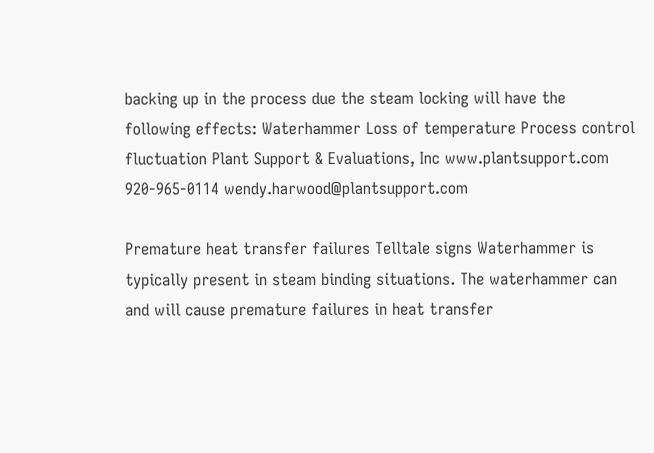backing up in the process due the steam locking will have the following effects: Waterhammer Loss of temperature Process control fluctuation Plant Support & Evaluations, Inc www.plantsupport.com 920-965-0114 wendy.harwood@plantsupport.com

Premature heat transfer failures Telltale signs Waterhammer is typically present in steam binding situations. The waterhammer can and will cause premature failures in heat transfer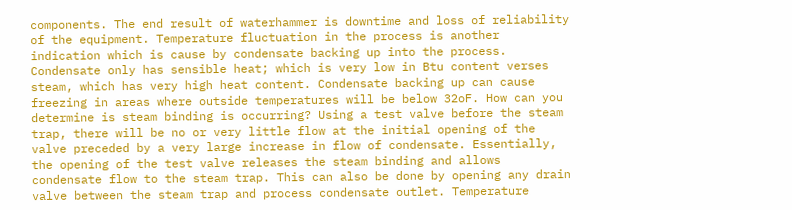components. The end result of waterhammer is downtime and loss of reliability of the equipment. Temperature fluctuation in the process is another indication which is cause by condensate backing up into the process. Condensate only has sensible heat; which is very low in Btu content verses steam, which has very high heat content. Condensate backing up can cause freezing in areas where outside temperatures will be below 32oF. How can you determine is steam binding is occurring? Using a test valve before the steam trap, there will be no or very little flow at the initial opening of the valve preceded by a very large increase in flow of condensate. Essentially, the opening of the test valve releases the steam binding and allows condensate flow to the steam trap. This can also be done by opening any drain valve between the steam trap and process condensate outlet. Temperature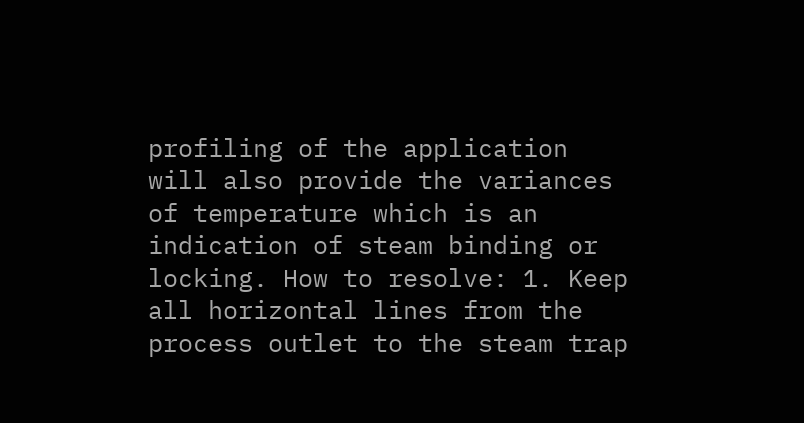profiling of the application will also provide the variances of temperature which is an indication of steam binding or locking. How to resolve: 1. Keep all horizontal lines from the process outlet to the steam trap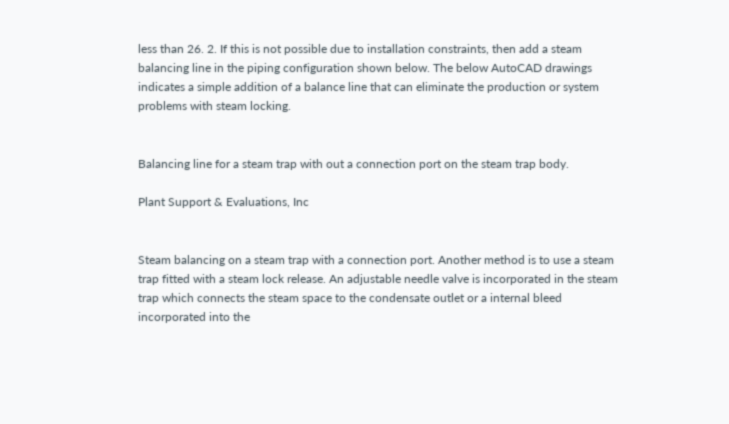less than 26. 2. If this is not possible due to installation constraints, then add a steam balancing line in the piping configuration shown below. The below AutoCAD drawings indicates a simple addition of a balance line that can eliminate the production or system problems with steam locking.


Balancing line for a steam trap with out a connection port on the steam trap body.

Plant Support & Evaluations, Inc


Steam balancing on a steam trap with a connection port. Another method is to use a steam trap fitted with a steam lock release. An adjustable needle valve is incorporated in the steam trap which connects the steam space to the condensate outlet or a internal bleed incorporated into the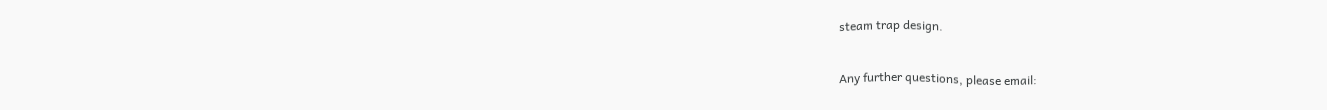steam trap design.


Any further questions, please email: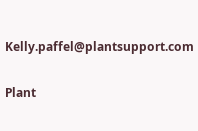Kelly.paffel@plantsupport.com

Plant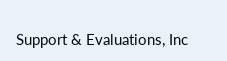Support & Evaluations, Inc